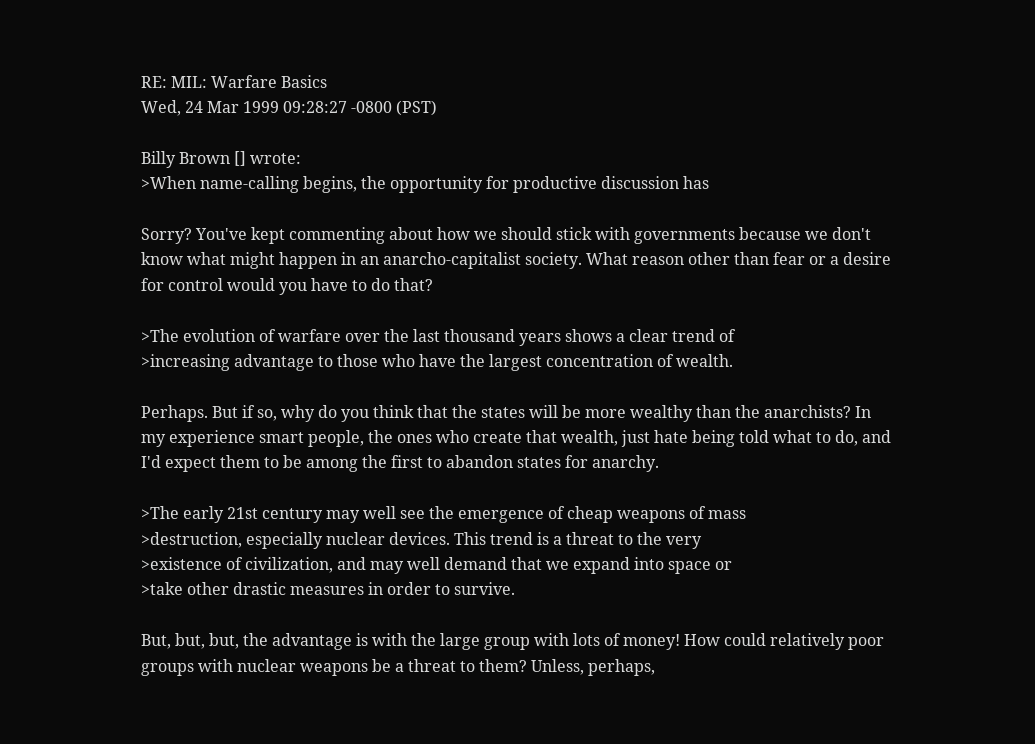RE: MIL: Warfare Basics
Wed, 24 Mar 1999 09:28:27 -0800 (PST)

Billy Brown [] wrote:
>When name-calling begins, the opportunity for productive discussion has

Sorry? You've kept commenting about how we should stick with governments because we don't know what might happen in an anarcho-capitalist society. What reason other than fear or a desire for control would you have to do that?

>The evolution of warfare over the last thousand years shows a clear trend of
>increasing advantage to those who have the largest concentration of wealth.

Perhaps. But if so, why do you think that the states will be more wealthy than the anarchists? In my experience smart people, the ones who create that wealth, just hate being told what to do, and I'd expect them to be among the first to abandon states for anarchy.

>The early 21st century may well see the emergence of cheap weapons of mass
>destruction, especially nuclear devices. This trend is a threat to the very
>existence of civilization, and may well demand that we expand into space or
>take other drastic measures in order to survive.

But, but, but, the advantage is with the large group with lots of money! How could relatively poor groups with nuclear weapons be a threat to them? Unless, perhaps,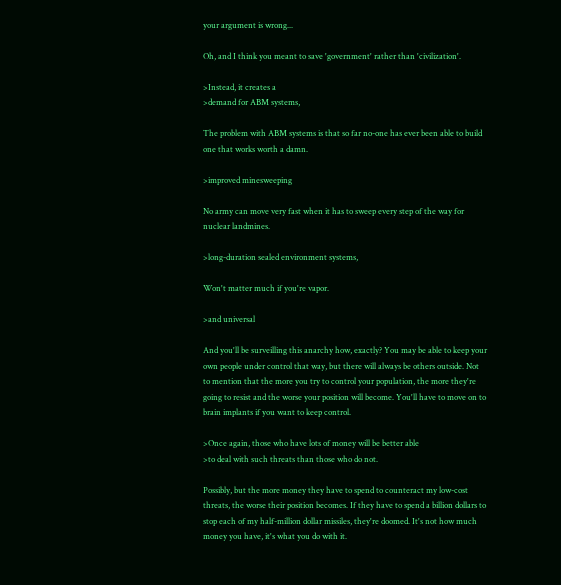your argument is wrong...

Oh, and I think you meant to save 'government' rather than 'civilization'.

>Instead, it creates a
>demand for ABM systems,

The problem with ABM systems is that so far no-one has ever been able to build one that works worth a damn.

>improved minesweeping

No army can move very fast when it has to sweep every step of the way for nuclear landmines.

>long-duration sealed environment systems,

Won't matter much if you're vapor.

>and universal

And you'll be surveilling this anarchy how, exactly? You may be able to keep your own people under control that way, but there will always be others outside. Not to mention that the more you try to control your population, the more they're going to resist and the worse your position will become. You'll have to move on to brain implants if you want to keep control.

>Once again, those who have lots of money will be better able
>to deal with such threats than those who do not.

Possibly, but the more money they have to spend to counteract my low-cost threats, the worse their position becomes. If they have to spend a billion dollars to stop each of my half-million dollar missiles, they're doomed. It's not how much money you have, it's what you do with it.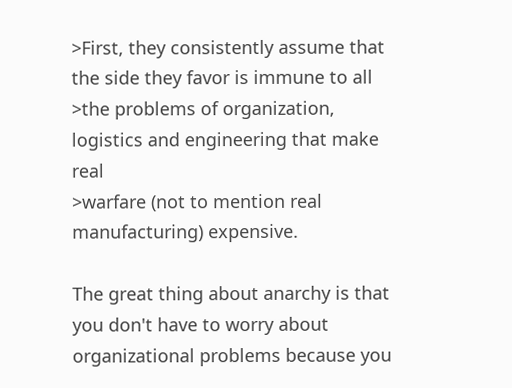>First, they consistently assume that the side they favor is immune to all
>the problems of organization, logistics and engineering that make real
>warfare (not to mention real manufacturing) expensive.

The great thing about anarchy is that you don't have to worry about organizational problems because you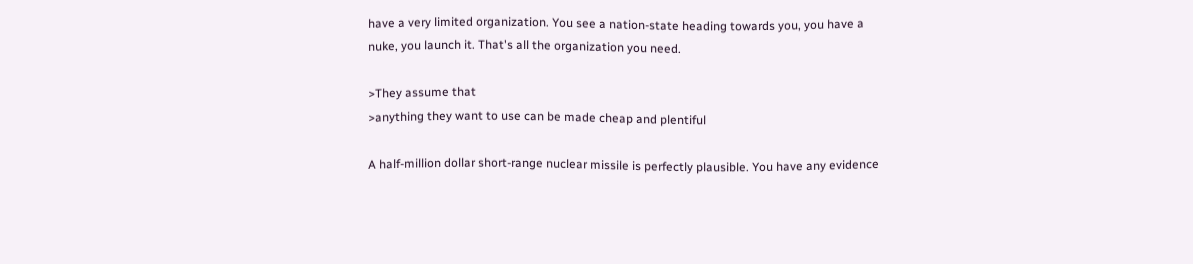have a very limited organization. You see a nation-state heading towards you, you have a nuke, you launch it. That's all the organization you need.

>They assume that
>anything they want to use can be made cheap and plentiful

A half-million dollar short-range nuclear missile is perfectly plausible. You have any evidence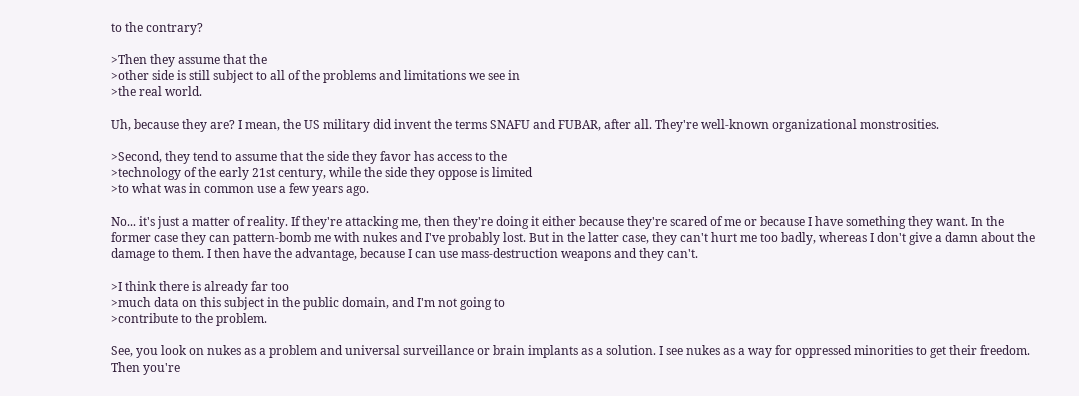to the contrary?

>Then they assume that the
>other side is still subject to all of the problems and limitations we see in
>the real world.

Uh, because they are? I mean, the US military did invent the terms SNAFU and FUBAR, after all. They're well-known organizational monstrosities.

>Second, they tend to assume that the side they favor has access to the
>technology of the early 21st century, while the side they oppose is limited
>to what was in common use a few years ago.

No... it's just a matter of reality. If they're attacking me, then they're doing it either because they're scared of me or because I have something they want. In the former case they can pattern-bomb me with nukes and I've probably lost. But in the latter case, they can't hurt me too badly, whereas I don't give a damn about the damage to them. I then have the advantage, because I can use mass-destruction weapons and they can't.

>I think there is already far too
>much data on this subject in the public domain, and I'm not going to
>contribute to the problem.

See, you look on nukes as a problem and universal surveillance or brain implants as a solution. I see nukes as a way for oppressed minorities to get their freedom. Then you're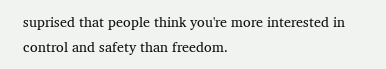suprised that people think you're more interested in control and safety than freedom.